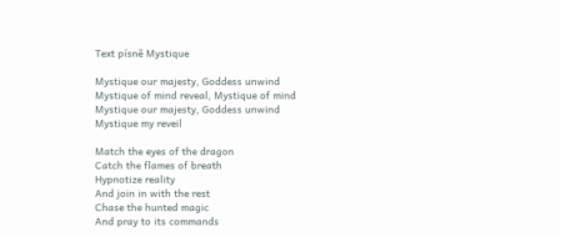Text písně Mystique

Mystique our majesty, Goddess unwind
Mystique of mind reveal, Mystique of mind
Mystique our majesty, Goddess unwind
Mystique my reveil

Match the eyes of the dragon
Catch the flames of breath
Hypnotize reality
And join in with the rest
Chase the hunted magic
And pray to its commands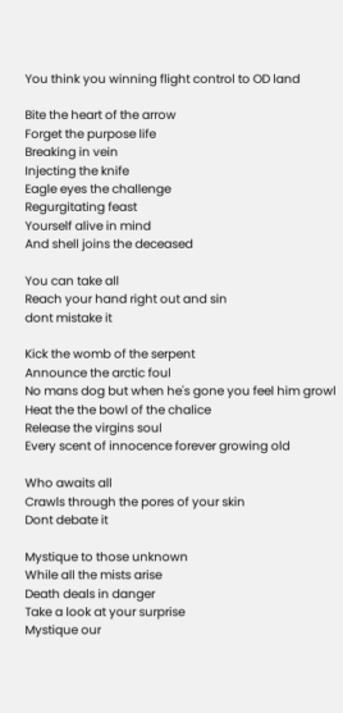You think you winning flight control to OD land

Bite the heart of the arrow
Forget the purpose life
Breaking in vein
Injecting the knife
Eagle eyes the challenge
Regurgitating feast
Yourself alive in mind
And shell joins the deceased

You can take all
Reach your hand right out and sin
dont mistake it

Kick the womb of the serpent
Announce the arctic foul
No mans dog but when he's gone you feel him growl
Heat the the bowl of the chalice
Release the virgins soul
Every scent of innocence forever growing old

Who awaits all
Crawls through the pores of your skin
Dont debate it

Mystique to those unknown
While all the mists arise
Death deals in danger
Take a look at your surprise
Mystique our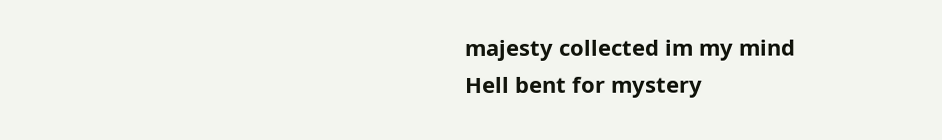majesty collected im my mind
Hell bent for mystery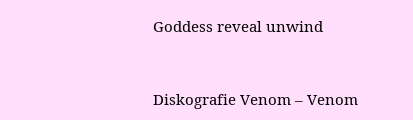Goddess reveal unwind


Diskografie Venom – Venom